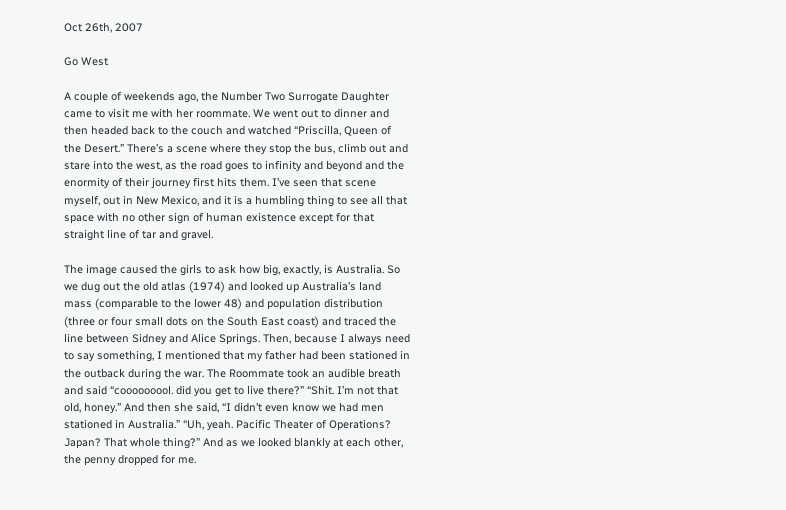Oct 26th, 2007

Go West

A couple of weekends ago, the Number Two Surrogate Daughter came to visit me with her roommate. We went out to dinner and then headed back to the couch and watched “Priscilla, Queen of the Desert.” There’s a scene where they stop the bus, climb out and stare into the west, as the road goes to infinity and beyond and the enormity of their journey first hits them. I’ve seen that scene myself, out in New Mexico, and it is a humbling thing to see all that space with no other sign of human existence except for that straight line of tar and gravel.

The image caused the girls to ask how big, exactly, is Australia. So we dug out the old atlas (1974) and looked up Australia’s land mass (comparable to the lower 48) and population distribution (three or four small dots on the South East coast) and traced the line between Sidney and Alice Springs. Then, because I always need to say something, I mentioned that my father had been stationed in the outback during the war. The Roommate took an audible breath and said “cooooooool. did you get to live there?” “Shit. I’m not that old, honey.” And then she said, “I didn’t even know we had men stationed in Australia.” “Uh, yeah. Pacific Theater of Operations? Japan? That whole thing?” And as we looked blankly at each other, the penny dropped for me.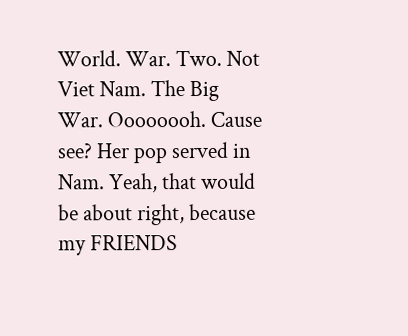World. War. Two. Not Viet Nam. The Big War. Oooooooh. Cause see? Her pop served in Nam. Yeah, that would be about right, because my FRIENDS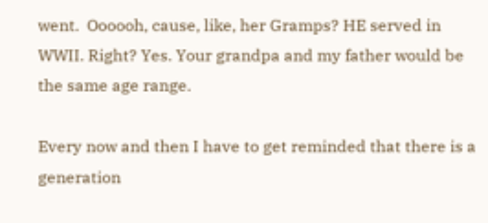went.  Oooooh, cause, like, her Gramps? HE served in WWII. Right? Yes. Your grandpa and my father would be the same age range.

Every now and then I have to get reminded that there is a generation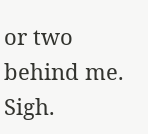or two behind me. Sigh.